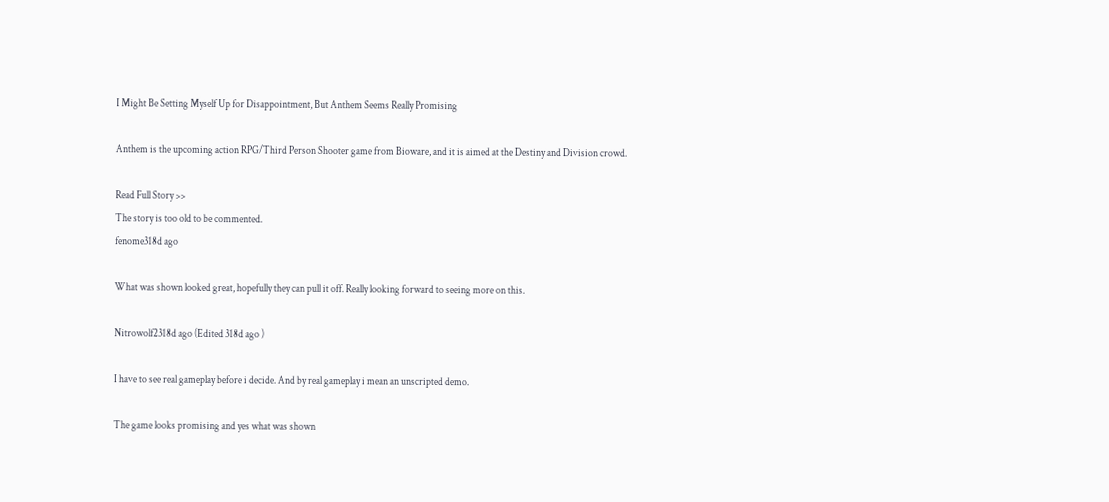I Might Be Setting Myself Up for Disappointment, But Anthem Seems Really Promising

Anthem is the upcoming action RPG/Third Person Shooter game from Bioware, and it is aimed at the Destiny and Division crowd.

Read Full Story >>
The story is too old to be commented.
fenome318d ago

What was shown looked great, hopefully they can pull it off. Really looking forward to seeing more on this.

Nitrowolf2318d ago (Edited 318d ago )

I have to see real gameplay before i decide. And by real gameplay i mean an unscripted demo.

The game looks promising and yes what was shown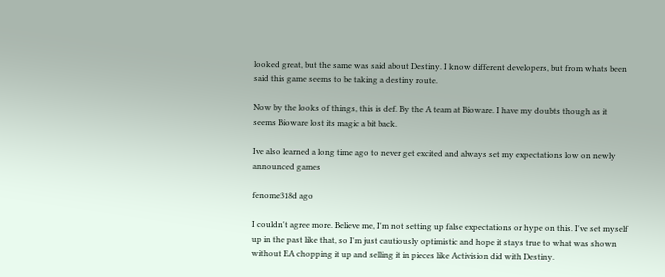looked great, but the same was said about Destiny. I know different developers, but from whats been said this game seems to be taking a destiny route.

Now by the looks of things, this is def. By the A team at Bioware. I have my doubts though as it seems Bioware lost its magic a bit back.

Ive also learned a long time ago to never get excited and always set my expectations low on newly announced games

fenome318d ago

I couldn't agree more. Believe me, I'm not setting up false expectations or hype on this. I've set myself up in the past like that, so I'm just cautiously optimistic and hope it stays true to what was shown without EA chopping it up and selling it in pieces like Activision did with Destiny.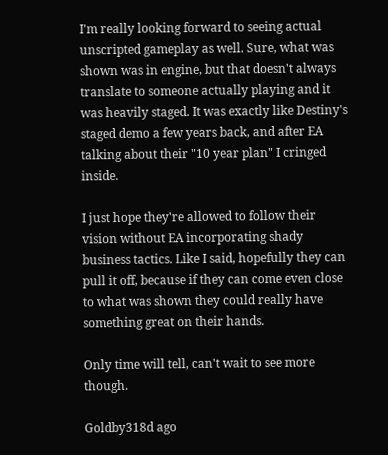I'm really looking forward to seeing actual unscripted gameplay as well. Sure, what was shown was in engine, but that doesn't always translate to someone actually playing and it was heavily staged. It was exactly like Destiny's staged demo a few years back, and after EA talking about their "10 year plan" I cringed inside.

I just hope they're allowed to follow their vision without EA incorporating shady business tactics. Like I said, hopefully they can pull it off, because if they can come even close to what was shown they could really have something great on their hands.

Only time will tell, can't wait to see more though.

Goldby318d ago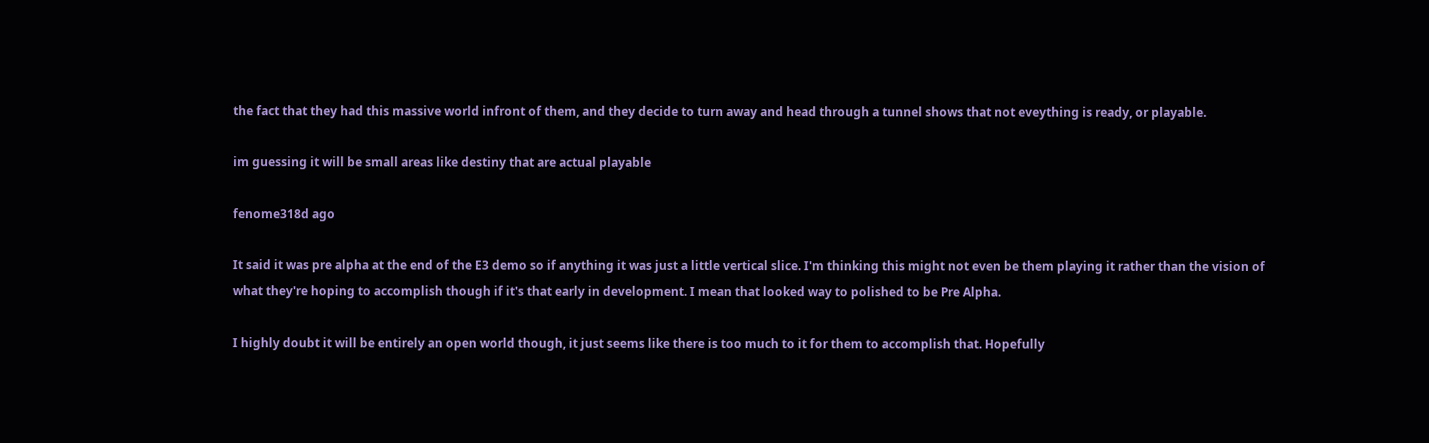the fact that they had this massive world infront of them, and they decide to turn away and head through a tunnel shows that not eveything is ready, or playable.

im guessing it will be small areas like destiny that are actual playable

fenome318d ago

It said it was pre alpha at the end of the E3 demo so if anything it was just a little vertical slice. I'm thinking this might not even be them playing it rather than the vision of what they're hoping to accomplish though if it's that early in development. I mean that looked way to polished to be Pre Alpha.

I highly doubt it will be entirely an open world though, it just seems like there is too much to it for them to accomplish that. Hopefully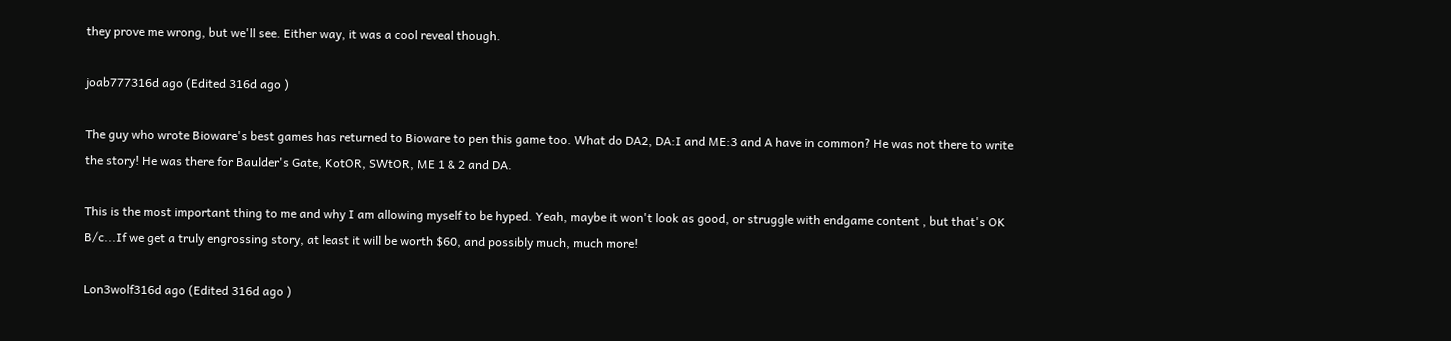they prove me wrong, but we'll see. Either way, it was a cool reveal though.

joab777316d ago (Edited 316d ago )

The guy who wrote Bioware's best games has returned to Bioware to pen this game too. What do DA2, DA:I and ME:3 and A have in common? He was not there to write the story! He was there for Baulder's Gate, KotOR, SWtOR, ME 1 & 2 and DA.

This is the most important thing to me and why I am allowing myself to be hyped. Yeah, maybe it won't look as good, or struggle with endgame content , but that's OK B/c...If we get a truly engrossing story, at least it will be worth $60, and possibly much, much more!

Lon3wolf316d ago (Edited 316d ago )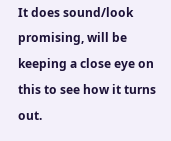It does sound/look promising, will be keeping a close eye on this to see how it turns out.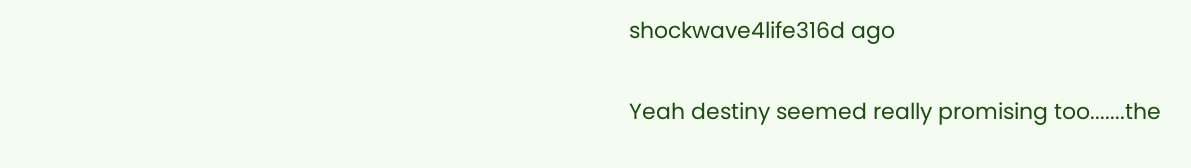shockwave4life316d ago

Yeah destiny seemed really promising too.......the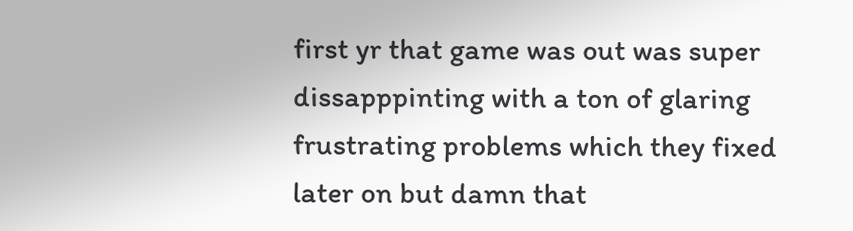first yr that game was out was super dissapppinting with a ton of glaring frustrating problems which they fixed later on but damn that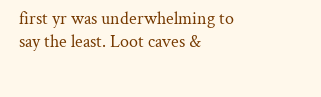first yr was underwhelming to say the least. Loot caves &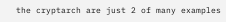the cryptarch are just 2 of many examples